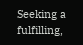Seeking a fulfilling,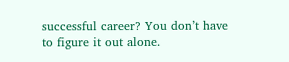successful career? You don’t have to figure it out alone.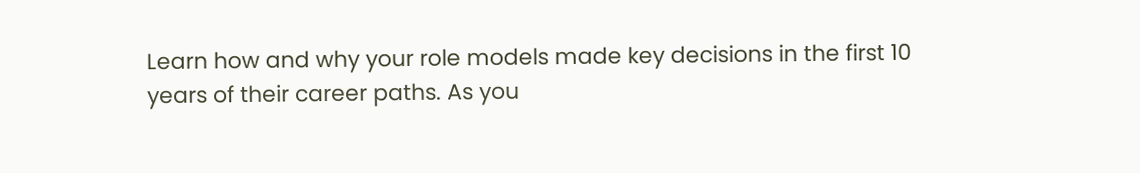Learn how and why your role models made key decisions in the first 10 years of their career paths. As you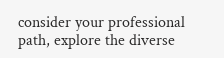consider your professional path, explore the diverse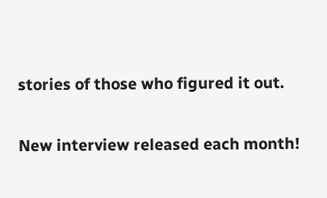stories of those who figured it out.


New interview released each month!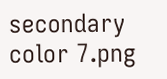secondary color 7.png